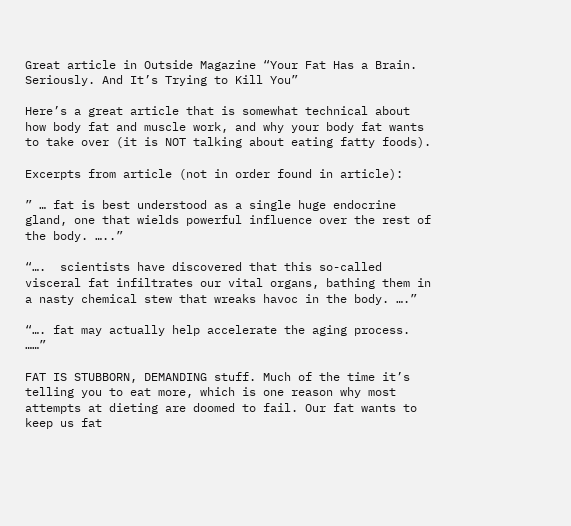Great article in Outside Magazine “Your Fat Has a Brain. Seriously. And It’s Trying to Kill You”

Here’s a great article that is somewhat technical about how body fat and muscle work, and why your body fat wants to take over (it is NOT talking about eating fatty foods).

Excerpts from article (not in order found in article):

” … fat is best understood as a single huge endocrine gland, one that wields powerful influence over the rest of the body. …..”

“….  scientists have discovered that this so-called visceral fat infiltrates our vital organs, bathing them in a nasty chemical stew that wreaks havoc in the body. ….”

“…. fat may actually help accelerate the aging process. ……”

FAT IS STUBBORN, DEMANDING stuff. Much of the time it’s telling you to eat more, which is one reason why most attempts at dieting are doomed to fail. Our fat wants to keep us fat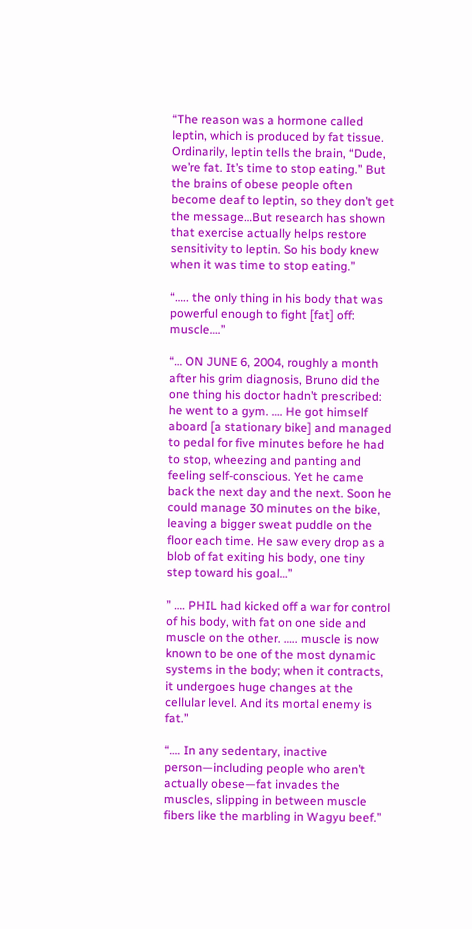“The reason was a hormone called leptin, which is produced by fat tissue. Ordinarily, leptin tells the brain, “Dude, we’re fat. It’s time to stop eating.” But the brains of obese people often become deaf to leptin, so they don’t get the message…But research has shown that exercise actually helps restore sensitivity to leptin. So his body knew when it was time to stop eating.”

“….. the only thing in his body that was powerful enough to fight [fat] off: muscle….”

“… ON JUNE 6, 2004, roughly a month after his grim diagnosis, Bruno did the one thing his doctor hadn’t prescribed: he went to a gym. …. He got himself aboard [a stationary bike] and managed to pedal for five minutes before he had to stop, wheezing and panting and feeling self-conscious. Yet he came back the next day and the next. Soon he could manage 30 minutes on the bike, leaving a bigger sweat puddle on the floor each time. He saw every drop as a blob of fat exiting his body, one tiny step toward his goal…”

” …. PHIL had kicked off a war for control of his body, with fat on one side and muscle on the other. ….. muscle is now known to be one of the most dynamic systems in the body; when it contracts, it undergoes huge changes at the cellular level. And its mortal enemy is fat.”

“…. In any sedentary, inactive person—including people who aren’t actually obese—fat invades the muscles, slipping in between muscle fibers like the marbling in Wagyu beef.”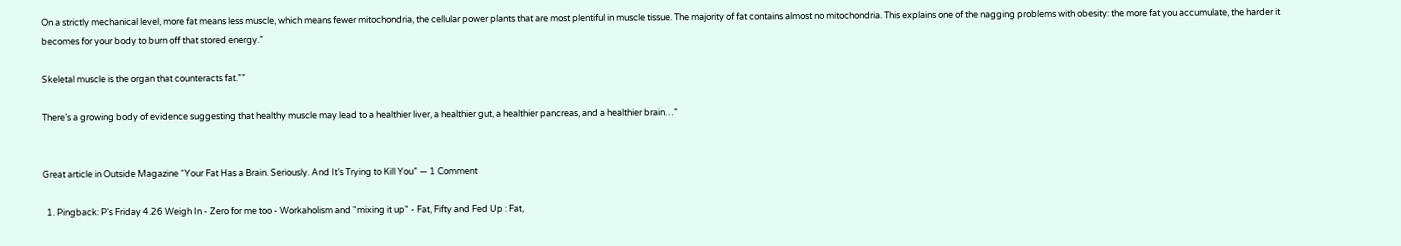On a strictly mechanical level, more fat means less muscle, which means fewer mitochondria, the cellular power plants that are most plentiful in muscle tissue. The majority of fat contains almost no mitochondria. This explains one of the nagging problems with obesity: the more fat you accumulate, the harder it becomes for your body to burn off that stored energy.”

Skeletal muscle is the organ that counteracts fat.””

There’s a growing body of evidence suggesting that healthy muscle may lead to a healthier liver, a healthier gut, a healthier pancreas, and a healthier brain…”


Great article in Outside Magazine “Your Fat Has a Brain. Seriously. And It’s Trying to Kill You” — 1 Comment

  1. Pingback: P's Friday 4.26 Weigh In - Zero for me too - Workaholism and "mixing it up" - Fat, Fifty and Fed Up : Fat,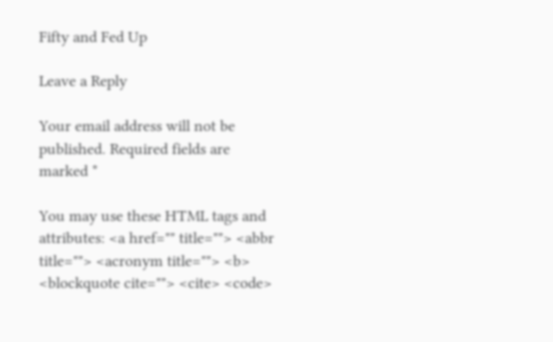Fifty and Fed Up

Leave a Reply

Your email address will not be published. Required fields are marked *

You may use these HTML tags and attributes: <a href="" title=""> <abbr title=""> <acronym title=""> <b> <blockquote cite=""> <cite> <code>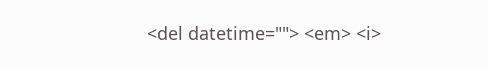<del datetime=""> <em> <i>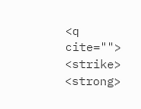<q cite=""> <strike> <strong>